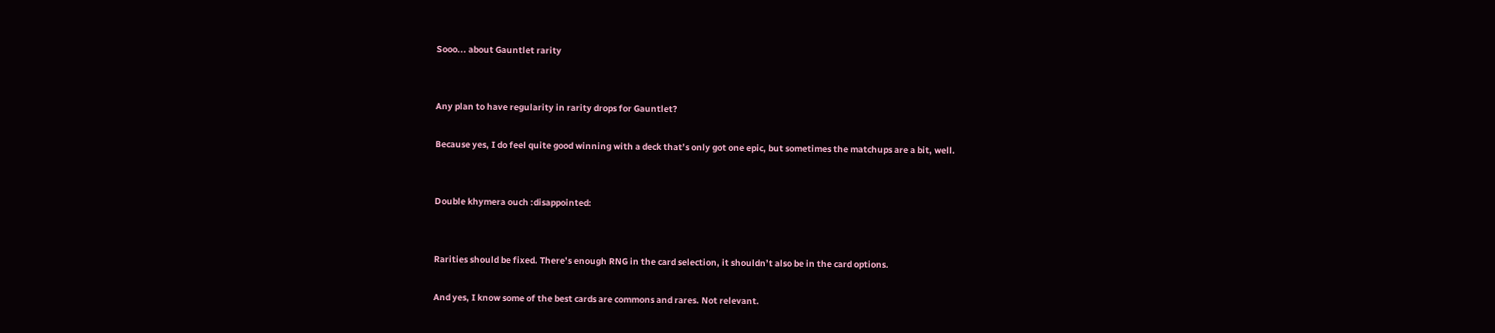Sooo... about Gauntlet rarity


Any plan to have regularity in rarity drops for Gauntlet?

Because yes, I do feel quite good winning with a deck that’s only got one epic, but sometimes the matchups are a bit, well.


Double khymera ouch :disappointed:


Rarities should be fixed. There’s enough RNG in the card selection, it shouldn’t also be in the card options.

And yes, I know some of the best cards are commons and rares. Not relevant.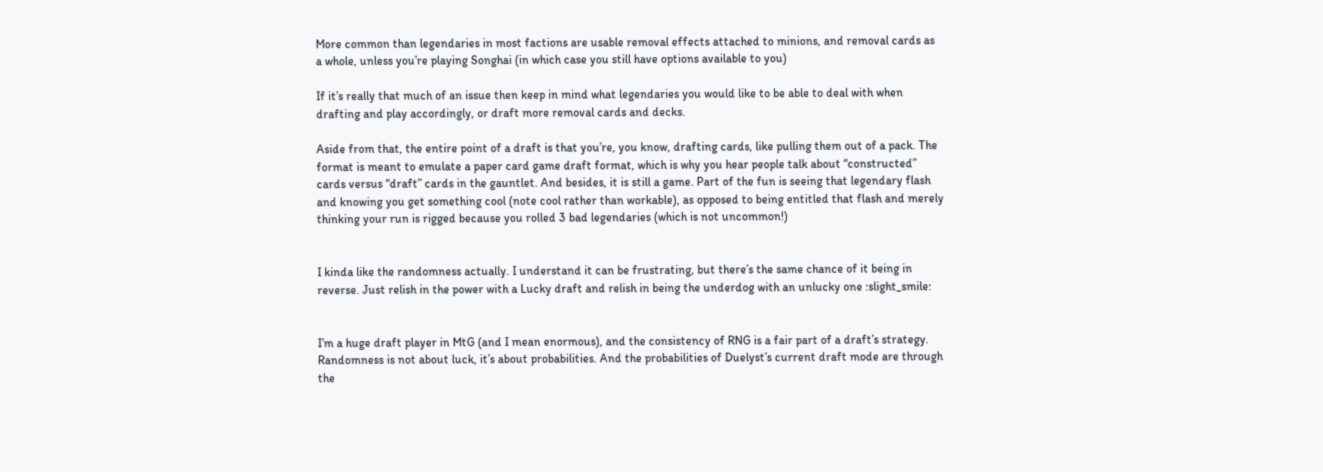More common than legendaries in most factions are usable removal effects attached to minions, and removal cards as a whole, unless you’re playing Songhai (in which case you still have options available to you)

If it’s really that much of an issue then keep in mind what legendaries you would like to be able to deal with when drafting and play accordingly, or draft more removal cards and decks.

Aside from that, the entire point of a draft is that you’re, you know, drafting cards, like pulling them out of a pack. The format is meant to emulate a paper card game draft format, which is why you hear people talk about “constructed” cards versus “draft” cards in the gauntlet. And besides, it is still a game. Part of the fun is seeing that legendary flash and knowing you get something cool (note cool rather than workable), as opposed to being entitled that flash and merely thinking your run is rigged because you rolled 3 bad legendaries (which is not uncommon!)


I kinda like the randomness actually. I understand it can be frustrating, but there’s the same chance of it being in reverse. Just relish in the power with a Lucky draft and relish in being the underdog with an unlucky one :slight_smile:


I’m a huge draft player in MtG (and I mean enormous), and the consistency of RNG is a fair part of a draft’s strategy. Randomness is not about luck, it’s about probabilities. And the probabilities of Duelyst’s current draft mode are through the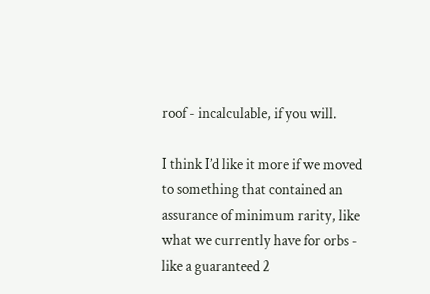roof - incalculable, if you will.

I think I’d like it more if we moved to something that contained an assurance of minimum rarity, like what we currently have for orbs - like a guaranteed 2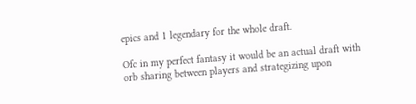epics and 1 legendary for the whole draft.

Ofc in my perfect fantasy it would be an actual draft with orb sharing between players and strategizing upon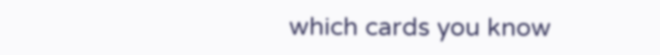which cards you know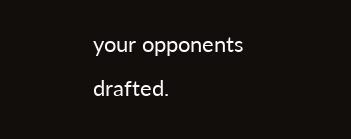your opponents drafted.